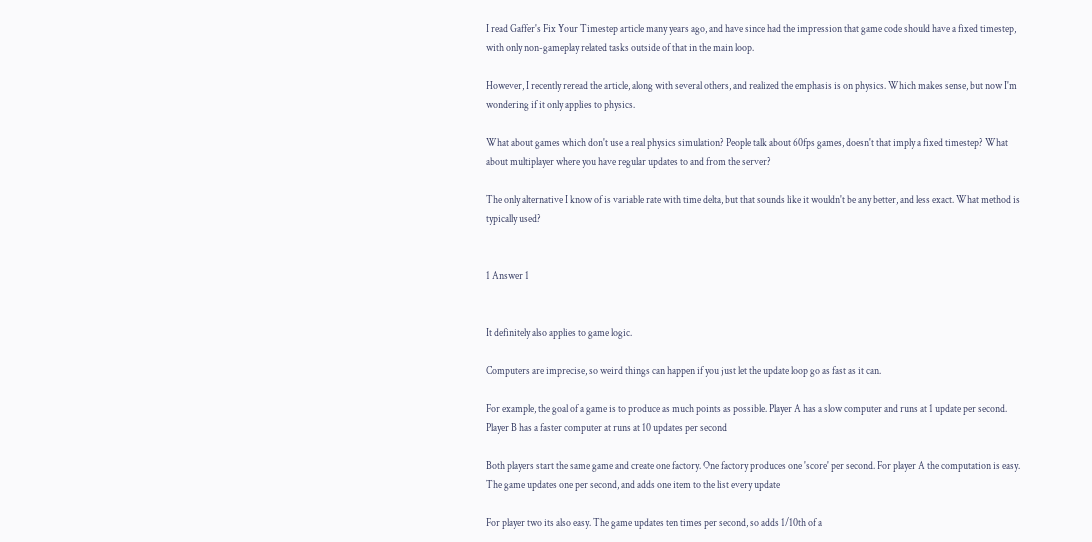I read Gaffer's Fix Your Timestep article many years ago, and have since had the impression that game code should have a fixed timestep, with only non-gameplay related tasks outside of that in the main loop.

However, I recently reread the article, along with several others, and realized the emphasis is on physics. Which makes sense, but now I'm wondering if it only applies to physics.

What about games which don't use a real physics simulation? People talk about 60fps games, doesn't that imply a fixed timestep? What about multiplayer where you have regular updates to and from the server?

The only alternative I know of is variable rate with time delta, but that sounds like it wouldn't be any better, and less exact. What method is typically used?


1 Answer 1


It definitely also applies to game logic.

Computers are imprecise, so weird things can happen if you just let the update loop go as fast as it can.

For example, the goal of a game is to produce as much points as possible. Player A has a slow computer and runs at 1 update per second. Player B has a faster computer at runs at 10 updates per second

Both players start the same game and create one factory. One factory produces one 'score' per second. For player A the computation is easy. The game updates one per second, and adds one item to the list every update

For player two its also easy. The game updates ten times per second, so adds 1/10th of a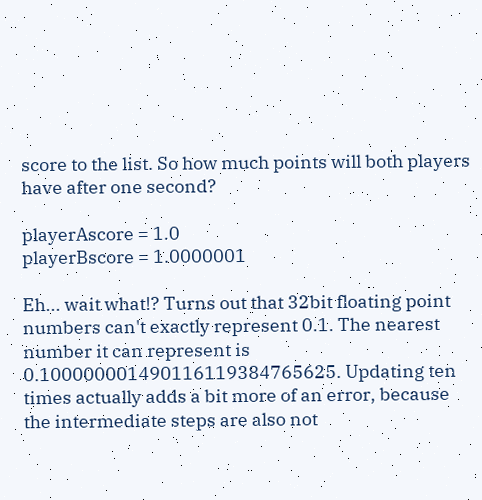score to the list. So how much points will both players have after one second?

playerAscore = 1.0
playerBscore = 1.0000001

Eh... wait what!? Turns out that 32bit floating point numbers can't exactly represent 0.1. The nearest number it can represent is 0.100000001490116119384765625. Updating ten times actually adds a bit more of an error, because the intermediate steps are also not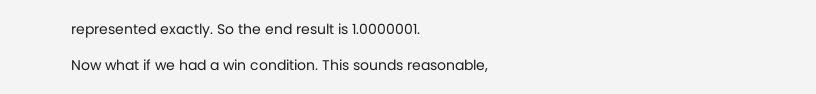represented exactly. So the end result is 1.0000001.

Now what if we had a win condition. This sounds reasonable,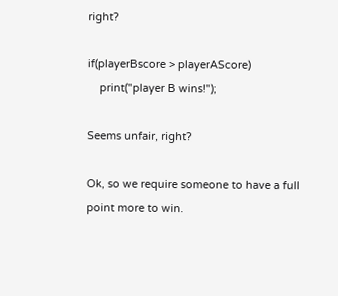right?

if(playerBscore > playerAScore)
    print("player B wins!");

Seems unfair, right?

Ok, so we require someone to have a full point more to win.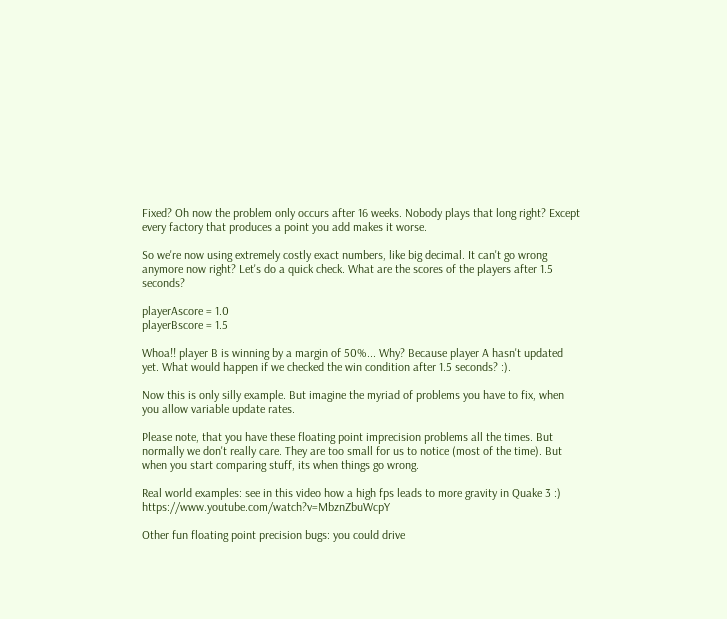Fixed? Oh now the problem only occurs after 16 weeks. Nobody plays that long right? Except every factory that produces a point you add makes it worse.

So we're now using extremely costly exact numbers, like big decimal. It can't go wrong anymore now right? Let's do a quick check. What are the scores of the players after 1.5 seconds?

playerAscore = 1.0
playerBscore = 1.5

Whoa!! player B is winning by a margin of 50%... Why? Because player A hasn't updated yet. What would happen if we checked the win condition after 1.5 seconds? :).

Now this is only silly example. But imagine the myriad of problems you have to fix, when you allow variable update rates.

Please note, that you have these floating point imprecision problems all the times. But normally we don't really care. They are too small for us to notice (most of the time). But when you start comparing stuff, its when things go wrong.

Real world examples: see in this video how a high fps leads to more gravity in Quake 3 :) https://www.youtube.com/watch?v=MbznZbuWcpY

Other fun floating point precision bugs: you could drive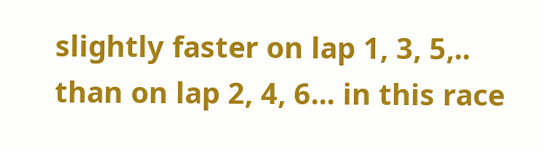slightly faster on lap 1, 3, 5,.. than on lap 2, 4, 6... in this race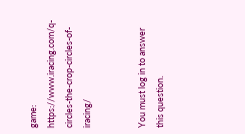game: https://www.iracing.com/q-circles-the-crop-circles-of-iracing/


You must log in to answer this question.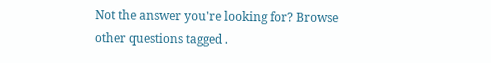Not the answer you're looking for? Browse other questions tagged .